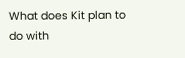What does Kit plan to do with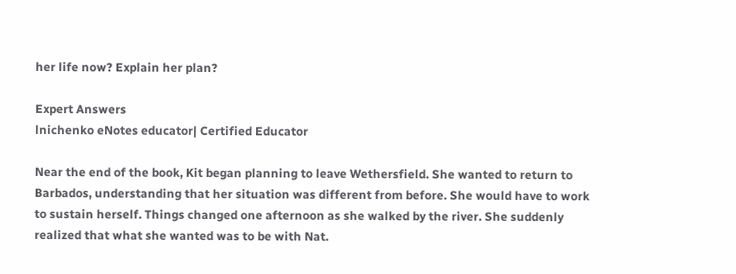her life now? Explain her plan?

Expert Answers
lnichenko eNotes educator| Certified Educator

Near the end of the book, Kit began planning to leave Wethersfield. She wanted to return to Barbados, understanding that her situation was different from before. She would have to work to sustain herself. Things changed one afternoon as she walked by the river. She suddenly realized that what she wanted was to be with Nat.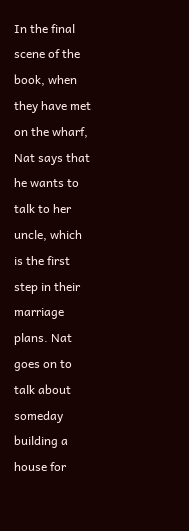In the final scene of the book, when they have met on the wharf, Nat says that he wants to talk to her uncle, which is the first step in their marriage plans. Nat goes on to talk about someday building a house for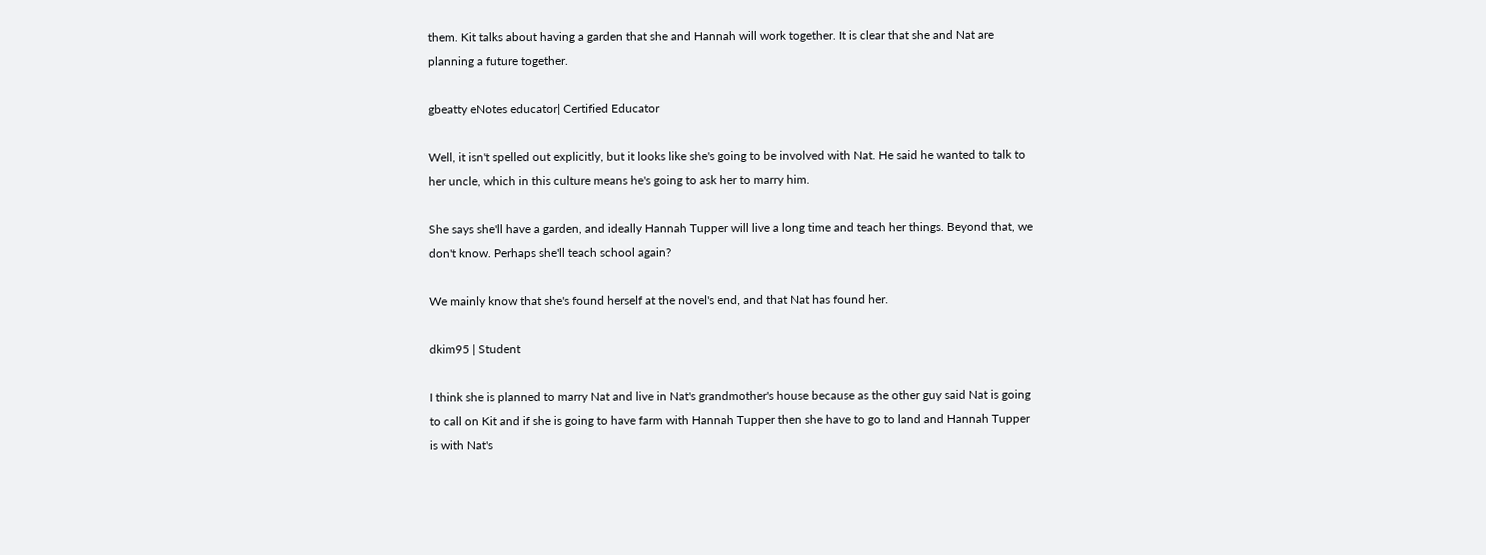them. Kit talks about having a garden that she and Hannah will work together. It is clear that she and Nat are planning a future together.

gbeatty eNotes educator| Certified Educator

Well, it isn't spelled out explicitly, but it looks like she's going to be involved with Nat. He said he wanted to talk to her uncle, which in this culture means he's going to ask her to marry him.

She says she'll have a garden, and ideally Hannah Tupper will live a long time and teach her things. Beyond that, we don't know. Perhaps she'll teach school again?

We mainly know that she's found herself at the novel's end, and that Nat has found her.

dkim95 | Student

I think she is planned to marry Nat and live in Nat's grandmother's house because as the other guy said Nat is going to call on Kit and if she is going to have farm with Hannah Tupper then she have to go to land and Hannah Tupper is with Nat's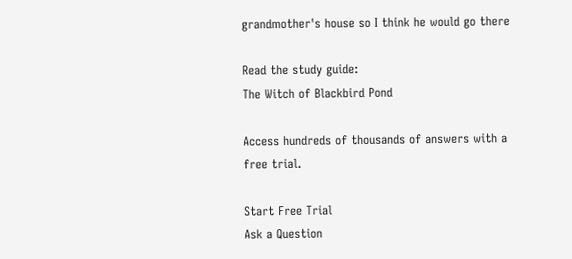grandmother's house so I think he would go there

Read the study guide:
The Witch of Blackbird Pond

Access hundreds of thousands of answers with a free trial.

Start Free Trial
Ask a Question